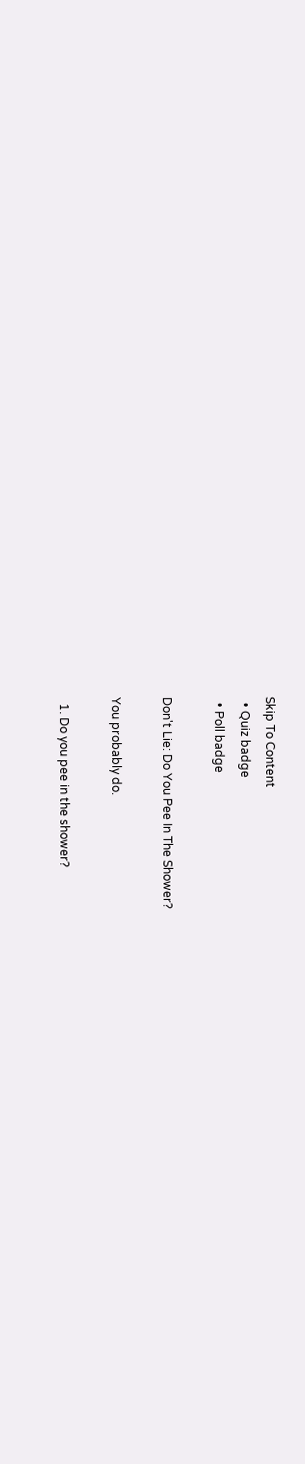Skip To Content
  • Quiz badge
  • Poll badge

Don't Lie: Do You Pee In The Shower?

You probably do.

  1. Do you pee in the shower?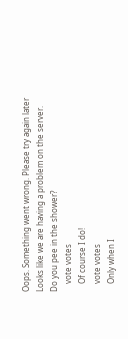Oops. Something went wrong. Please try again later
Looks like we are having a problem on the server.
Do you pee in the shower?
    vote votes
    Of course I do!
    vote votes
    Only when I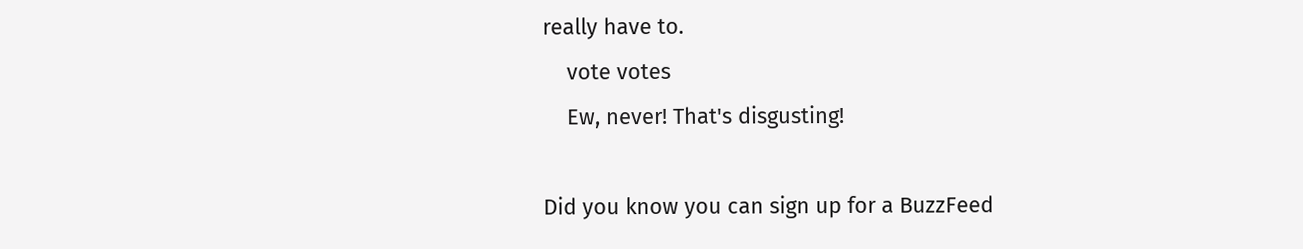really have to.
    vote votes
    Ew, never! That's disgusting!

Did you know you can sign up for a BuzzFeed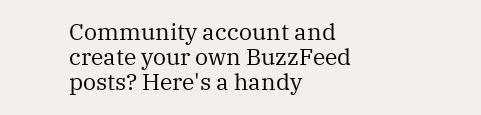Community account and create your own BuzzFeed posts? Here's a handy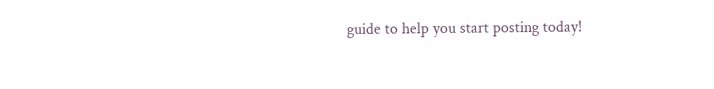guide to help you start posting today!